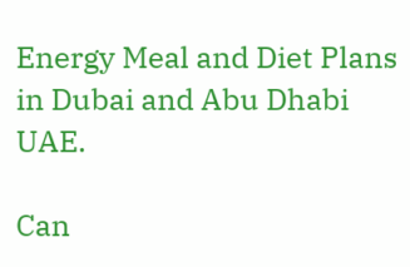Energy Meal and Diet Plans in Dubai and Abu Dhabi UAE.

Can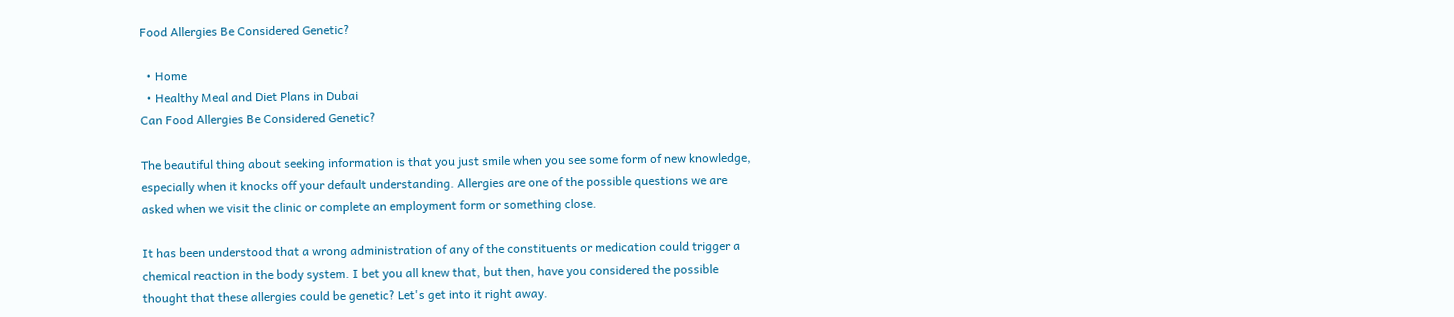Food Allergies Be Considered Genetic?

  • Home
  • Healthy Meal and Diet Plans in Dubai
Can Food Allergies Be Considered Genetic?

The beautiful thing about seeking information is that you just smile when you see some form of new knowledge, especially when it knocks off your default understanding. Allergies are one of the possible questions we are asked when we visit the clinic or complete an employment form or something close.

It has been understood that a wrong administration of any of the constituents or medication could trigger a chemical reaction in the body system. I bet you all knew that, but then, have you considered the possible thought that these allergies could be genetic? Let's get into it right away.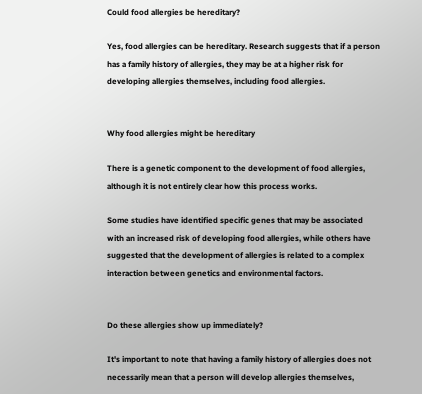Could food allergies be hereditary?

Yes, food allergies can be hereditary. Research suggests that if a person has a family history of allergies, they may be at a higher risk for developing allergies themselves, including food allergies.


Why food allergies might be hereditary

There is a genetic component to the development of food allergies, although it is not entirely clear how this process works.

Some studies have identified specific genes that may be associated with an increased risk of developing food allergies, while others have suggested that the development of allergies is related to a complex interaction between genetics and environmental factors.


Do these allergies show up immediately?

It's important to note that having a family history of allergies does not necessarily mean that a person will develop allergies themselves,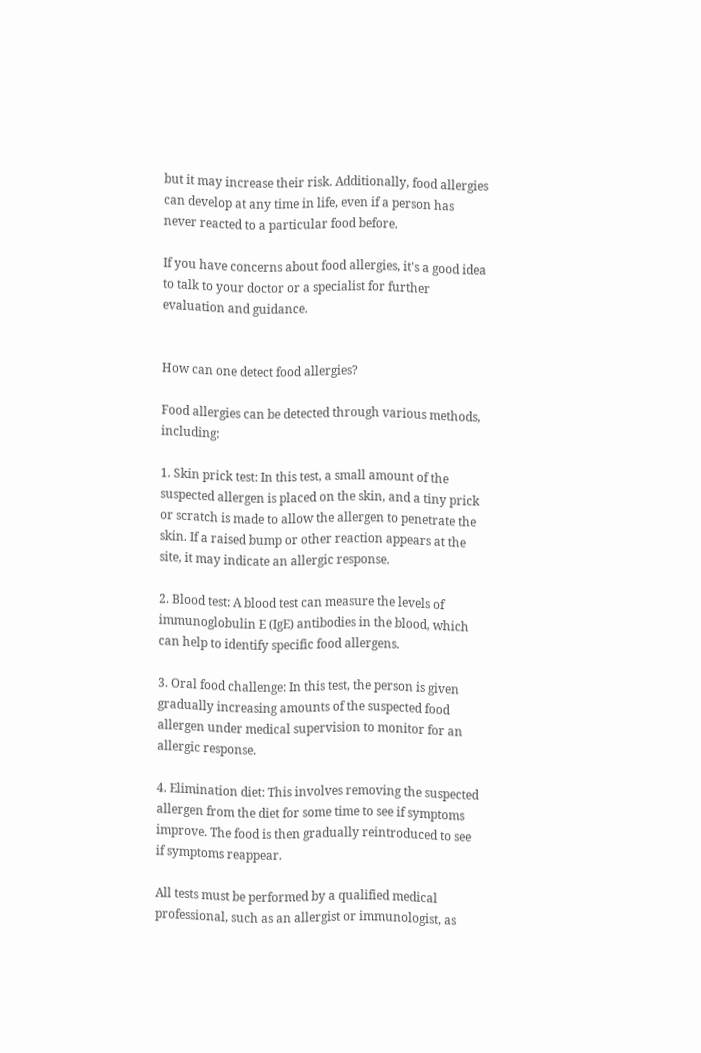but it may increase their risk. Additionally, food allergies can develop at any time in life, even if a person has never reacted to a particular food before.

If you have concerns about food allergies, it's a good idea to talk to your doctor or a specialist for further evaluation and guidance.


How can one detect food allergies?

Food allergies can be detected through various methods, including:

1. Skin prick test: In this test, a small amount of the suspected allergen is placed on the skin, and a tiny prick or scratch is made to allow the allergen to penetrate the skin. If a raised bump or other reaction appears at the site, it may indicate an allergic response.

2. Blood test: A blood test can measure the levels of immunoglobulin E (IgE) antibodies in the blood, which can help to identify specific food allergens.

3. Oral food challenge: In this test, the person is given gradually increasing amounts of the suspected food allergen under medical supervision to monitor for an allergic response.

4. Elimination diet: This involves removing the suspected allergen from the diet for some time to see if symptoms improve. The food is then gradually reintroduced to see if symptoms reappear.

All tests must be performed by a qualified medical professional, such as an allergist or immunologist, as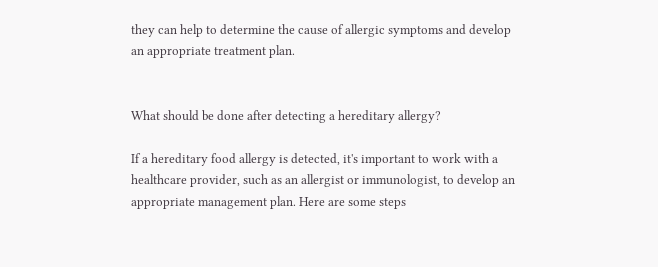they can help to determine the cause of allergic symptoms and develop an appropriate treatment plan.


What should be done after detecting a hereditary allergy?

If a hereditary food allergy is detected, it's important to work with a healthcare provider, such as an allergist or immunologist, to develop an appropriate management plan. Here are some steps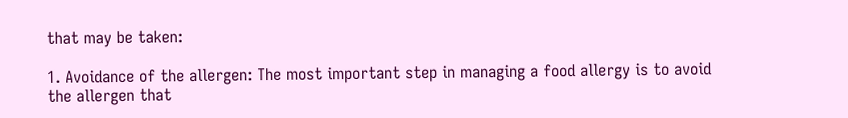that may be taken:

1. Avoidance of the allergen: The most important step in managing a food allergy is to avoid the allergen that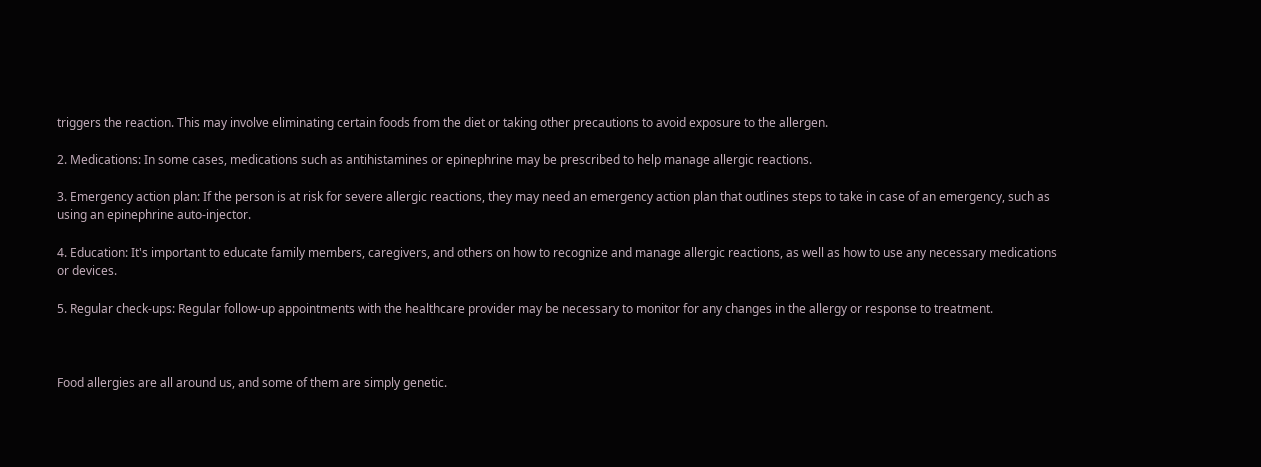triggers the reaction. This may involve eliminating certain foods from the diet or taking other precautions to avoid exposure to the allergen.

2. Medications: In some cases, medications such as antihistamines or epinephrine may be prescribed to help manage allergic reactions.

3. Emergency action plan: If the person is at risk for severe allergic reactions, they may need an emergency action plan that outlines steps to take in case of an emergency, such as using an epinephrine auto-injector.

4. Education: It's important to educate family members, caregivers, and others on how to recognize and manage allergic reactions, as well as how to use any necessary medications or devices.

5. Regular check-ups: Regular follow-up appointments with the healthcare provider may be necessary to monitor for any changes in the allergy or response to treatment.



Food allergies are all around us, and some of them are simply genetic.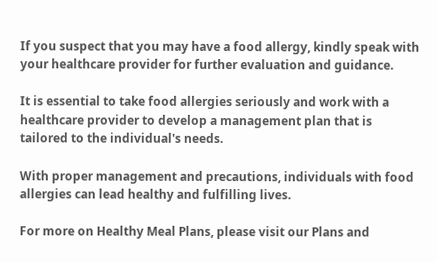If you suspect that you may have a food allergy, kindly speak with your healthcare provider for further evaluation and guidance.

It is essential to take food allergies seriously and work with a healthcare provider to develop a management plan that is tailored to the individual's needs.

With proper management and precautions, individuals with food allergies can lead healthy and fulfilling lives.

For more on Healthy Meal Plans, please visit our Plans and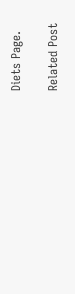Diets Page.

Related Post